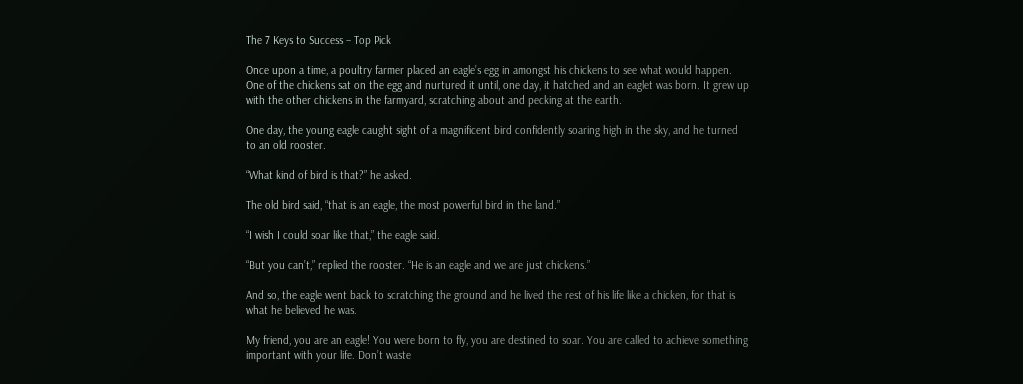The 7 Keys to Success – Top Pick

Once upon a time, a poultry farmer placed an eagle’s egg in amongst his chickens to see what would happen. One of the chickens sat on the egg and nurtured it until, one day, it hatched and an eaglet was born. It grew up with the other chickens in the farmyard, scratching about and pecking at the earth.

One day, the young eagle caught sight of a magnificent bird confidently soaring high in the sky, and he turned to an old rooster.

“What kind of bird is that?” he asked.

The old bird said, “that is an eagle, the most powerful bird in the land.”

“I wish I could soar like that,” the eagle said.

“But you can’t,” replied the rooster. “He is an eagle and we are just chickens.”

And so, the eagle went back to scratching the ground and he lived the rest of his life like a chicken, for that is what he believed he was.

My friend, you are an eagle! You were born to fly, you are destined to soar. You are called to achieve something important with your life. Don’t waste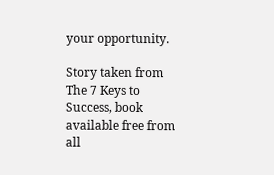your opportunity.

Story taken from The 7 Keys to Success, book available free from all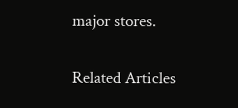major stores.

Related Articles